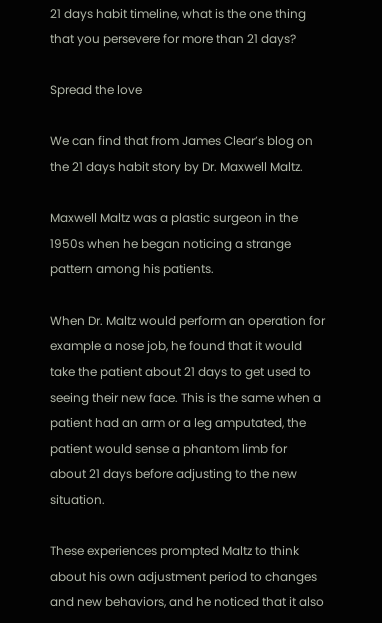21 days habit timeline, what is the one thing that you persevere for more than 21 days?

Spread the love

We can find that from James Clear’s blog on the 21 days habit story by Dr. Maxwell Maltz.

Maxwell Maltz was a plastic surgeon in the 1950s when he began noticing a strange pattern among his patients.

When Dr. Maltz would perform an operation for example a nose job, he found that it would take the patient about 21 days to get used to seeing their new face. This is the same when a patient had an arm or a leg amputated, the patient would sense a phantom limb for about 21 days before adjusting to the new situation.

These experiences prompted Maltz to think about his own adjustment period to changes and new behaviors, and he noticed that it also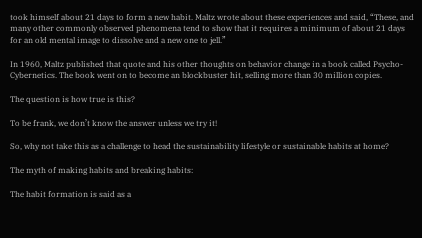took himself about 21 days to form a new habit. Maltz wrote about these experiences and said, “These, and many other commonly observed phenomena tend to show that it requires a minimum of about 21 days for an old mental image to dissolve and a new one to jell.”

In 1960, Maltz published that quote and his other thoughts on behavior change in a book called Psycho-Cybernetics. The book went on to become an blockbuster hit, selling more than 30 million copies.

The question is how true is this?

To be frank, we don’t know the answer unless we try it!

So, why not take this as a challenge to head the sustainability lifestyle or sustainable habits at home?

The myth of making habits and breaking habits:

The habit formation is said as a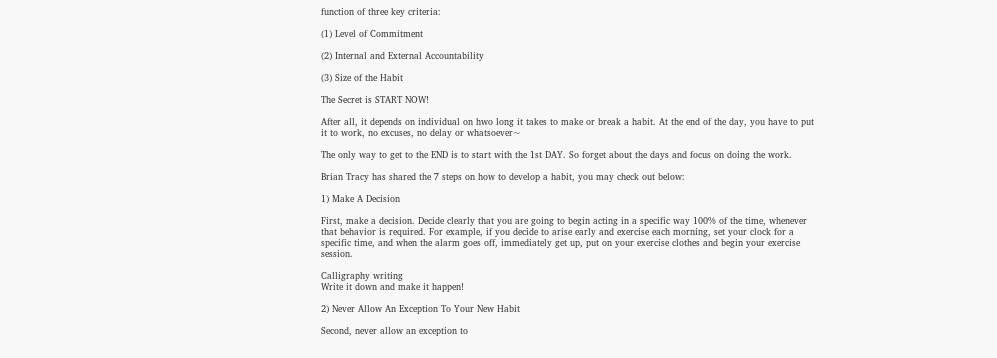function of three key criteria:

(1) Level of Commitment

(2) Internal and External Accountability

(3) Size of the Habit

The Secret is START NOW!

After all, it depends on individual on hwo long it takes to make or break a habit. At the end of the day, you have to put it to work, no excuses, no delay or whatsoever~

The only way to get to the END is to start with the 1st DAY. So forget about the days and focus on doing the work.

Brian Tracy has shared the 7 steps on how to develop a habit, you may check out below:

1) Make A Decision

First, make a decision. Decide clearly that you are going to begin acting in a specific way 100% of the time, whenever that behavior is required. For example, if you decide to arise early and exercise each morning, set your clock for a specific time, and when the alarm goes off, immediately get up, put on your exercise clothes and begin your exercise session.

Calligraphy writing
Write it down and make it happen!

2) Never Allow An Exception To Your New Habit

Second, never allow an exception to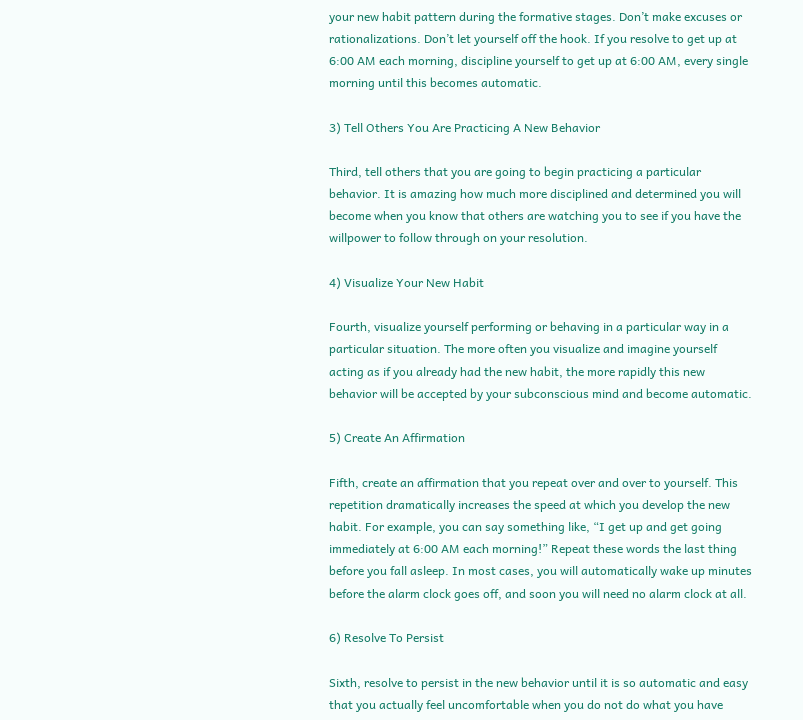your new habit pattern during the formative stages. Don’t make excuses or rationalizations. Don’t let yourself off the hook. If you resolve to get up at 6:00 AM each morning, discipline yourself to get up at 6:00 AM, every single morning until this becomes automatic.

3) Tell Others You Are Practicing A New Behavior

Third, tell others that you are going to begin practicing a particular behavior. It is amazing how much more disciplined and determined you will become when you know that others are watching you to see if you have the willpower to follow through on your resolution.

4) Visualize Your New Habit

Fourth, visualize yourself performing or behaving in a particular way in a particular situation. The more often you visualize and imagine yourself acting as if you already had the new habit, the more rapidly this new behavior will be accepted by your subconscious mind and become automatic.

5) Create An Affirmation

Fifth, create an affirmation that you repeat over and over to yourself. This repetition dramatically increases the speed at which you develop the new habit. For example, you can say something like, “I get up and get going immediately at 6:00 AM each morning!” Repeat these words the last thing before you fall asleep. In most cases, you will automatically wake up minutes before the alarm clock goes off, and soon you will need no alarm clock at all.

6) Resolve To Persist

Sixth, resolve to persist in the new behavior until it is so automatic and easy that you actually feel uncomfortable when you do not do what you have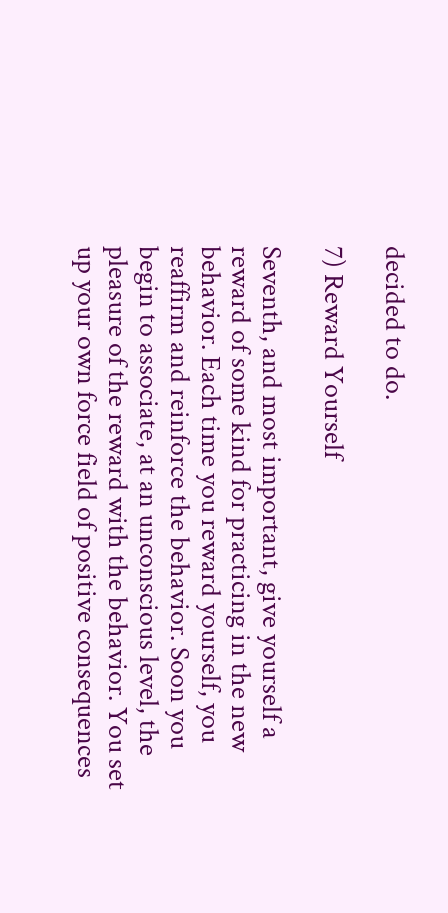decided to do.

7) Reward Yourself

Seventh, and most important, give yourself a reward of some kind for practicing in the new behavior. Each time you reward yourself, you reaffirm and reinforce the behavior. Soon you begin to associate, at an unconscious level, the pleasure of the reward with the behavior. You set up your own force field of positive consequences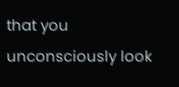that you unconsciously look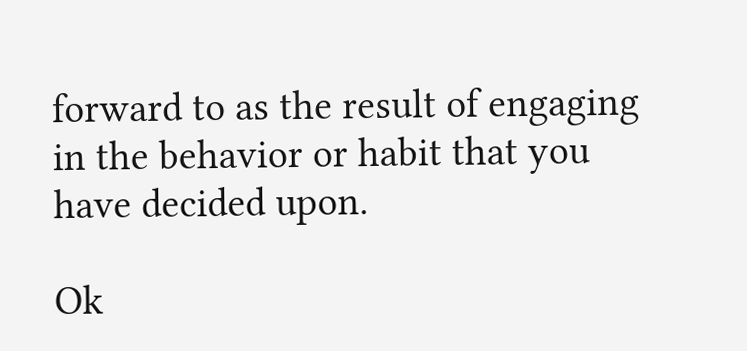forward to as the result of engaging in the behavior or habit that you have decided upon.

Ok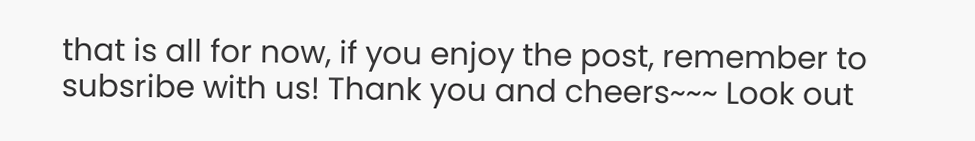that is all for now, if you enjoy the post, remember to subsribe with us! Thank you and cheers~~~ Look out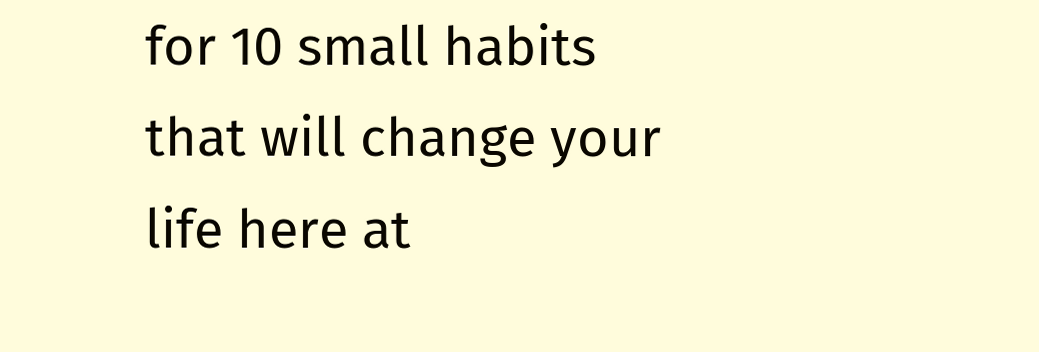for 10 small habits that will change your life here at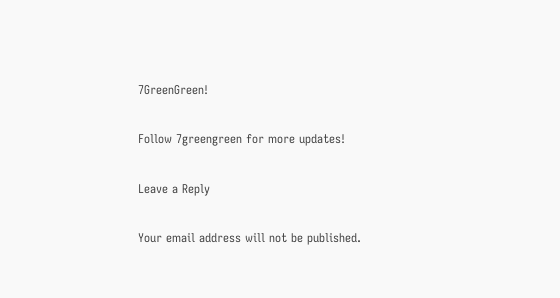7GreenGreen!

Follow 7greengreen for more updates!

Leave a Reply

Your email address will not be published.